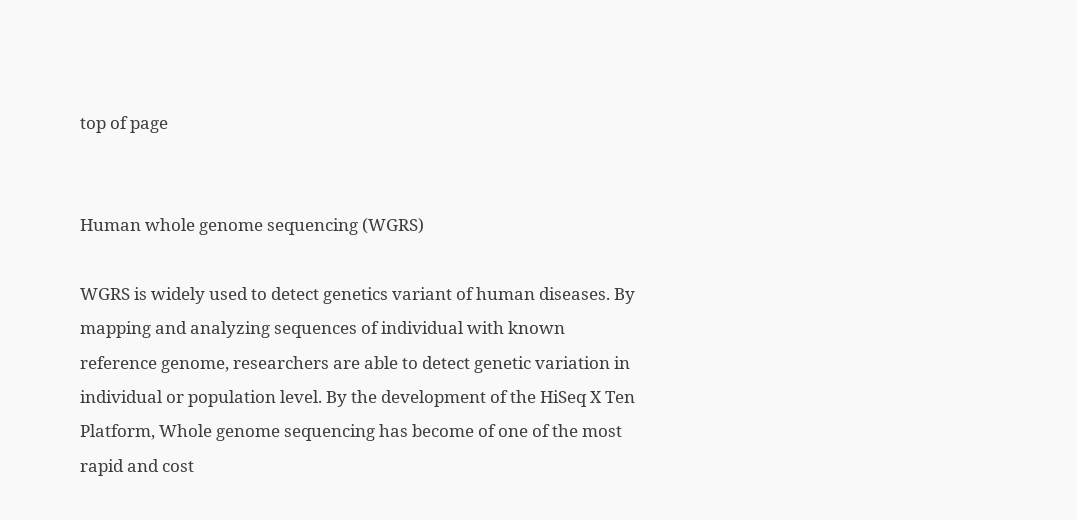top of page


Human whole genome sequencing (WGRS)

WGRS is widely used to detect genetics variant of human diseases. By mapping and analyzing sequences of individual with known reference genome, researchers are able to detect genetic variation in individual or population level. By the development of the HiSeq X Ten Platform, Whole genome sequencing has become of one of the most rapid and cost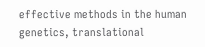effective methods in the human genetics, translational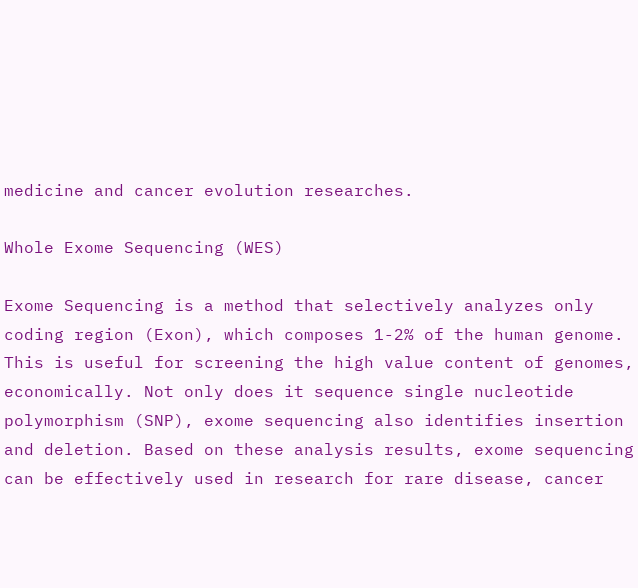medicine and cancer evolution researches.

Whole Exome Sequencing (WES)

Exome Sequencing is a method that selectively analyzes only coding region (Exon), which composes 1-2% of the human genome. This is useful for screening the high value content of genomes, economically. Not only does it sequence single nucleotide polymorphism (SNP), exome sequencing also identifies insertion and deletion. Based on these analysis results, exome sequencing can be effectively used in research for rare disease, cancer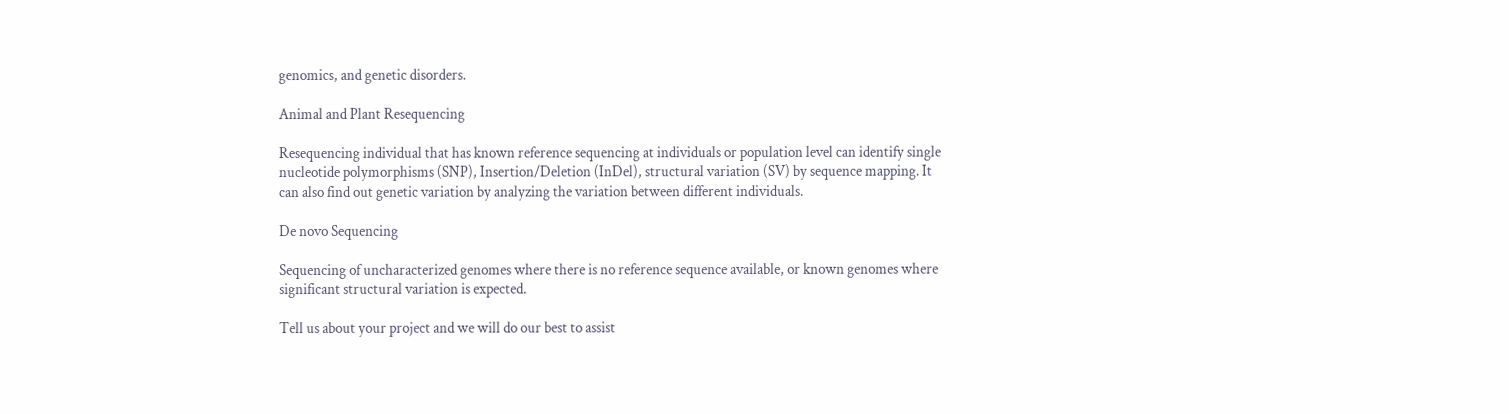genomics, and genetic disorders.

Animal and Plant Resequencing

Resequencing individual that has known reference sequencing at individuals or population level can identify single nucleotide polymorphisms (SNP), Insertion/Deletion (InDel), structural variation (SV) by sequence mapping. It can also find out genetic variation by analyzing the variation between different individuals.

De novo Sequencing

Sequencing of uncharacterized genomes where there is no reference sequence available, or known genomes where significant structural variation is expected.

Tell us about your project and we will do our best to assist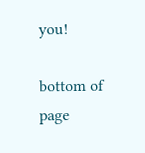you!

bottom of page